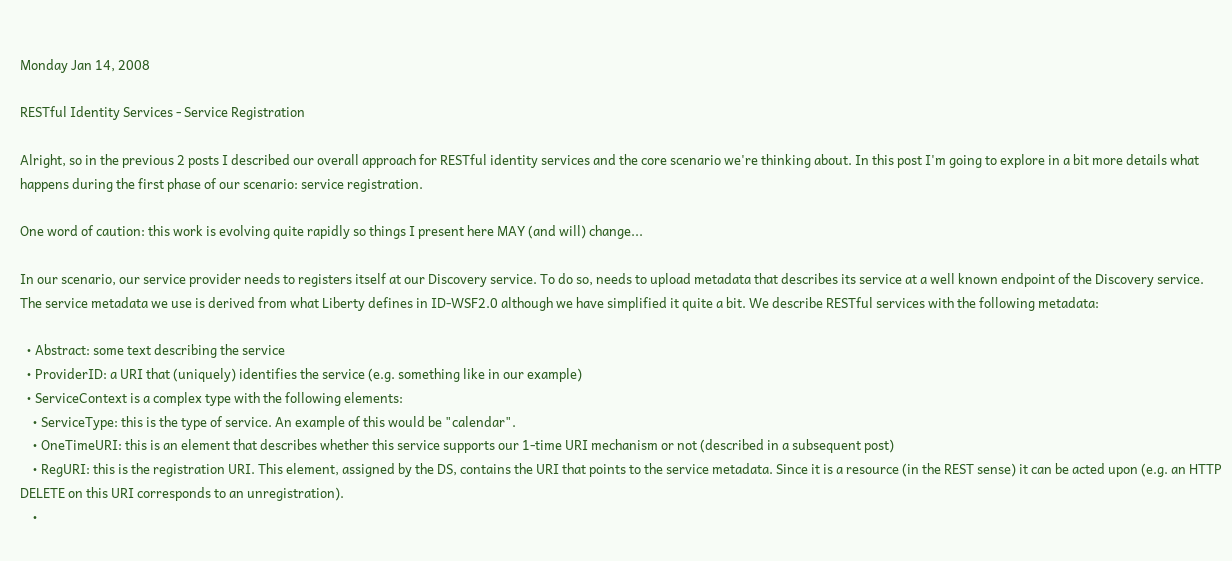Monday Jan 14, 2008

RESTful Identity Services - Service Registration

Alright, so in the previous 2 posts I described our overall approach for RESTful identity services and the core scenario we're thinking about. In this post I'm going to explore in a bit more details what happens during the first phase of our scenario: service registration.

One word of caution: this work is evolving quite rapidly so things I present here MAY (and will) change...

In our scenario, our service provider needs to registers itself at our Discovery service. To do so, needs to upload metadata that describes its service at a well known endpoint of the Discovery service. The service metadata we use is derived from what Liberty defines in ID-WSF2.0 although we have simplified it quite a bit. We describe RESTful services with the following metadata:

  • Abstract: some text describing the service
  • ProviderID: a URI that (uniquely) identifies the service (e.g. something like in our example)
  • ServiceContext is a complex type with the following elements:
    • ServiceType: this is the type of service. An example of this would be "calendar".
    • OneTimeURI: this is an element that describes whether this service supports our 1-time URI mechanism or not (described in a subsequent post)
    • RegURI: this is the registration URI. This element, assigned by the DS, contains the URI that points to the service metadata. Since it is a resource (in the REST sense) it can be acted upon (e.g. an HTTP DELETE on this URI corresponds to an unregistration).
    •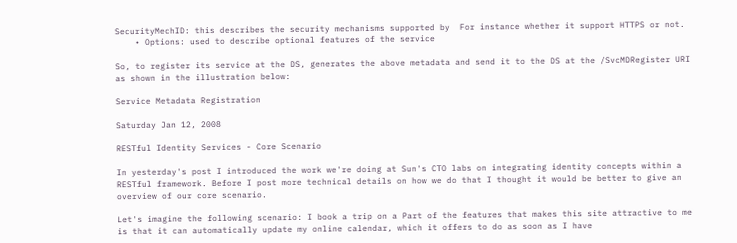SecurityMechID: this describes the security mechanisms supported by  For instance whether it support HTTPS or not.
    • Options: used to describe optional features of the service

So, to register its service at the DS, generates the above metadata and send it to the DS at the /SvcMDRegister URI as shown in the illustration below:

Service Metadata Registration

Saturday Jan 12, 2008

RESTful Identity Services - Core Scenario

In yesterday's post I introduced the work we're doing at Sun's CTO labs on integrating identity concepts within a RESTful framework. Before I post more technical details on how we do that I thought it would be better to give an overview of our core scenario.

Let's imagine the following scenario: I book a trip on a Part of the features that makes this site attractive to me is that it can automatically update my online calendar, which it offers to do as soon as I have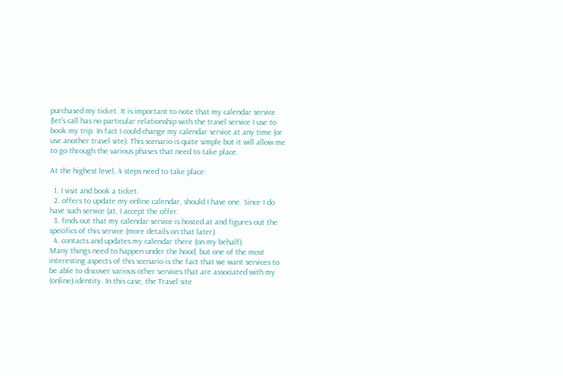purchased my ticket. It is important to note that my calendar service (let's call has no particular relationship with the travel service I use to book my trip. In fact I could change my calendar service at any time (or use another travel site). This scenario is quite simple but it will allow me to go through the various phases that need to take place.

At the highest level, 4 steps need to take place:

  1. I visit and book a ticket.
  2. offers to update my online calendar, should I have one. Since I do have such service (at, I accept the offer.
  3. finds out that my calendar service is hosted at and figures out the specifics of this service (more details on that later).
  4. contacts and updates my calendar there (on my behalf).
Many things need to happen under the hood, but one of the most interesting aspects of this scenario is the fact that we want services to be able to discover various other services that are associated with my (online) identity. In this case, the Travel site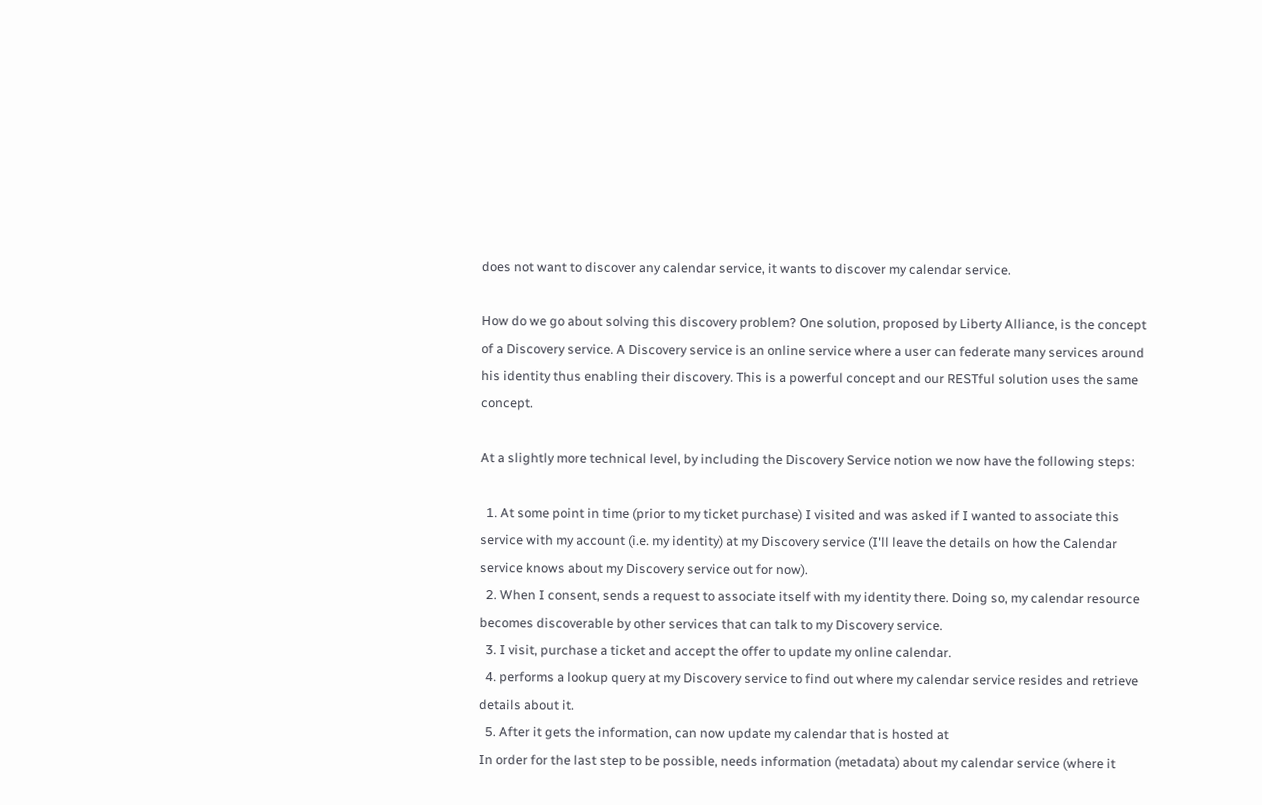does not want to discover any calendar service, it wants to discover my calendar service.

How do we go about solving this discovery problem? One solution, proposed by Liberty Alliance, is the concept of a Discovery service. A Discovery service is an online service where a user can federate many services around his identity thus enabling their discovery. This is a powerful concept and our RESTful solution uses the same concept.

At a slightly more technical level, by including the Discovery Service notion we now have the following steps:

  1. At some point in time (prior to my ticket purchase) I visited and was asked if I wanted to associate this service with my account (i.e. my identity) at my Discovery service (I'll leave the details on how the Calendar service knows about my Discovery service out for now).
  2. When I consent, sends a request to associate itself with my identity there. Doing so, my calendar resource becomes discoverable by other services that can talk to my Discovery service.
  3. I visit, purchase a ticket and accept the offer to update my online calendar.
  4. performs a lookup query at my Discovery service to find out where my calendar service resides and retrieve details about it.
  5. After it gets the information, can now update my calendar that is hosted at
In order for the last step to be possible, needs information (metadata) about my calendar service (where it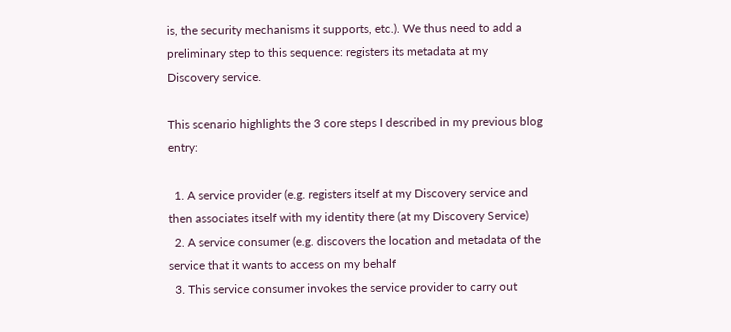is, the security mechanisms it supports, etc.). We thus need to add a preliminary step to this sequence: registers its metadata at my Discovery service.

This scenario highlights the 3 core steps I described in my previous blog entry:

  1. A service provider (e.g. registers itself at my Discovery service and then associates itself with my identity there (at my Discovery Service)
  2. A service consumer (e.g. discovers the location and metadata of the service that it wants to access on my behalf
  3. This service consumer invokes the service provider to carry out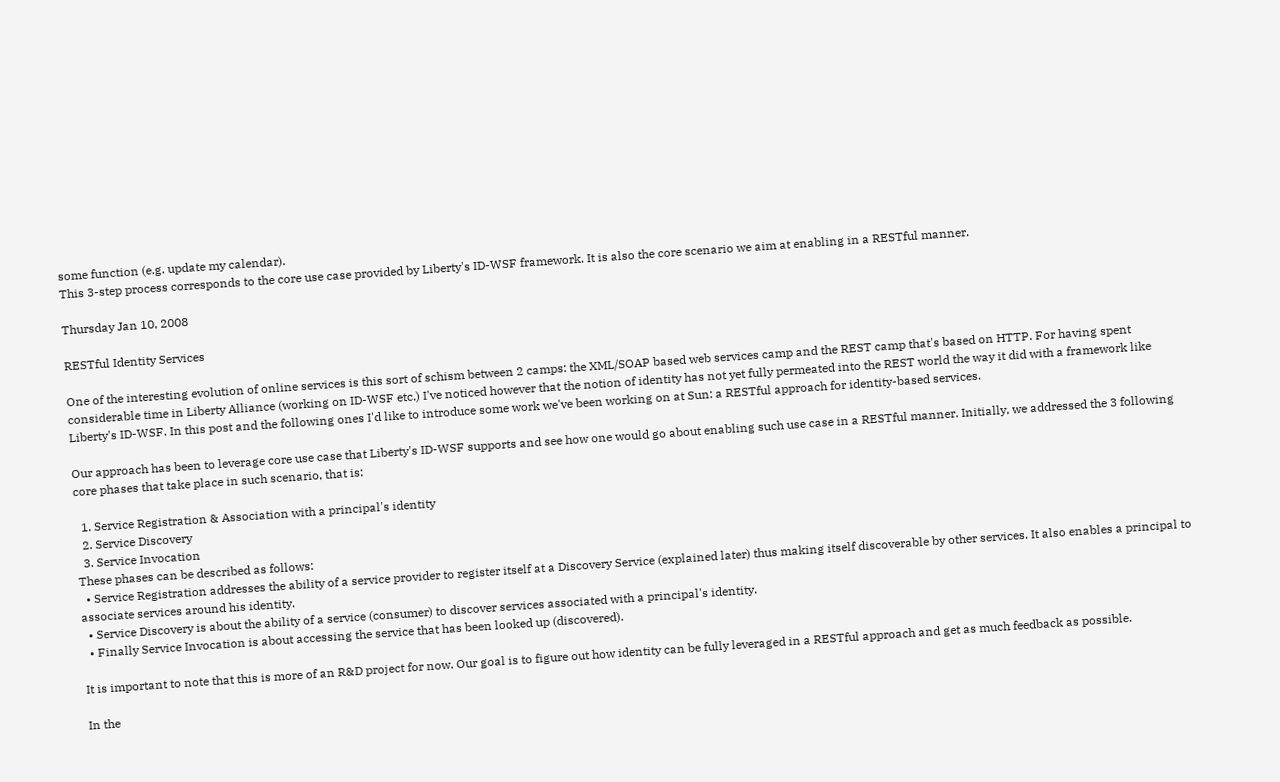some function (e.g. update my calendar).
This 3-step process corresponds to the core use case provided by Liberty's ID-WSF framework. It is also the core scenario we aim at enabling in a RESTful manner.

Thursday Jan 10, 2008

RESTful Identity Services

One of the interesting evolution of online services is this sort of schism between 2 camps: the XML/SOAP based web services camp and the REST camp that's based on HTTP. For having spent considerable time in Liberty Alliance (working on ID-WSF etc.) I've noticed however that the notion of identity has not yet fully permeated into the REST world the way it did with a framework like Liberty's ID-WSF. In this post and the following ones I'd like to introduce some work we've been working on at Sun: a RESTful approach for identity-based services.

Our approach has been to leverage core use case that Liberty's ID-WSF supports and see how one would go about enabling such use case in a RESTful manner. Initially, we addressed the 3 following core phases that take place in such scenario, that is:

  1. Service Registration & Association with a principal's identity
  2. Service Discovery
  3. Service Invocation
These phases can be described as follows:
  • Service Registration addresses the ability of a service provider to register itself at a Discovery Service (explained later) thus making itself discoverable by other services. It also enables a principal to associate services around his identity.
  • Service Discovery is about the ability of a service (consumer) to discover services associated with a principal's identity.
  • Finally Service Invocation is about accessing the service that has been looked up (discovered).

It is important to note that this is more of an R&D project for now. Our goal is to figure out how identity can be fully leveraged in a RESTful approach and get as much feedback as possible.

In the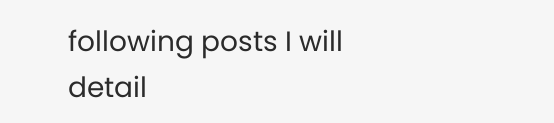following posts I will detail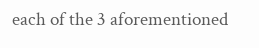each of the 3 aforementioned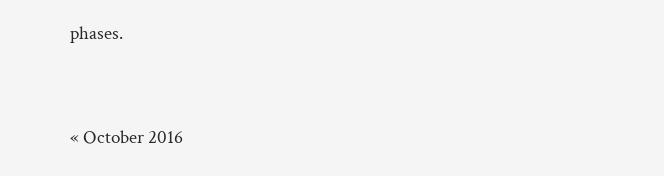phases.




« October 2016